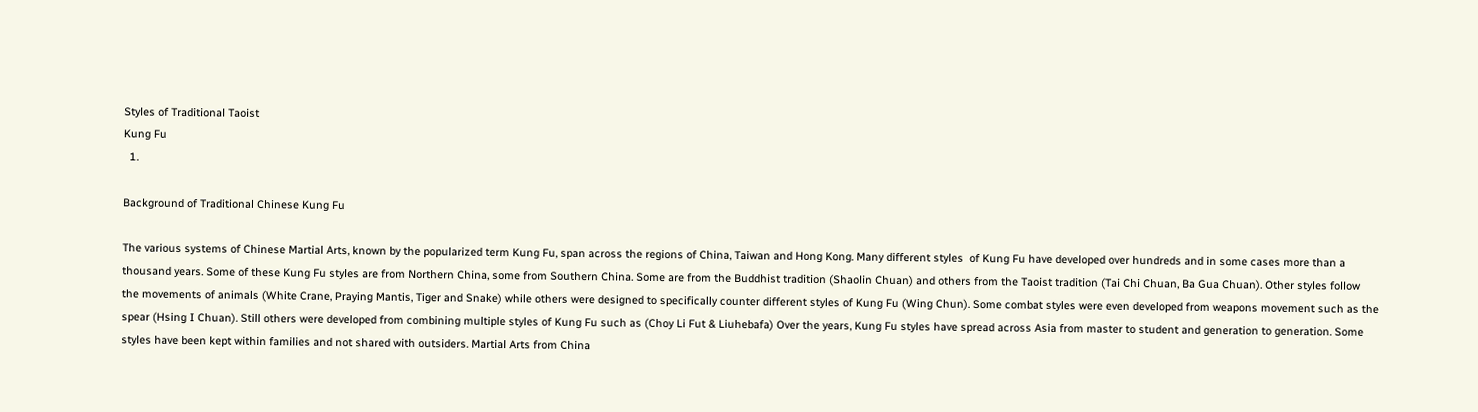Styles of Traditional Taoist
Kung Fu
  1.

Background of Traditional Chinese Kung Fu

The various systems of Chinese Martial Arts, known by the popularized term Kung Fu, span across the regions of China, Taiwan and Hong Kong. Many different styles  of Kung Fu have developed over hundreds and in some cases more than a thousand years. Some of these Kung Fu styles are from Northern China, some from Southern China. Some are from the Buddhist tradition (Shaolin Chuan) and others from the Taoist tradition (Tai Chi Chuan, Ba Gua Chuan). Other styles follow the movements of animals (White Crane, Praying Mantis, Tiger and Snake) while others were designed to specifically counter different styles of Kung Fu (Wing Chun). Some combat styles were even developed from weapons movement such as the spear (Hsing I Chuan). Still others were developed from combining multiple styles of Kung Fu such as (Choy Li Fut & Liuhebafa) Over the years, Kung Fu styles have spread across Asia from master to student and generation to generation. Some styles have been kept within families and not shared with outsiders. Martial Arts from China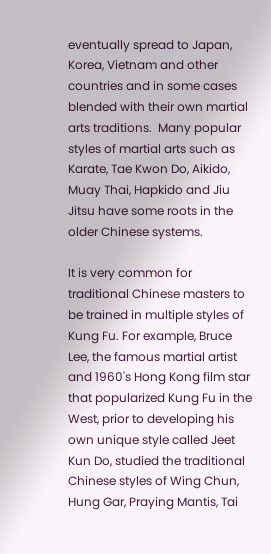eventually spread to Japan, Korea, Vietnam and other countries and in some cases blended with their own martial arts traditions.  Many popular styles of martial arts such as Karate, Tae Kwon Do, Aikido, Muay Thai, Hapkido and Jiu Jitsu have some roots in the older Chinese systems.

It is very common for traditional Chinese masters to be trained in multiple styles of Kung Fu. For example, Bruce Lee, the famous martial artist and 1960's Hong Kong film star that popularized Kung Fu in the West, prior to developing his own unique style called Jeet Kun Do, studied the traditional Chinese styles of Wing Chun, Hung Gar, Praying Mantis, Tai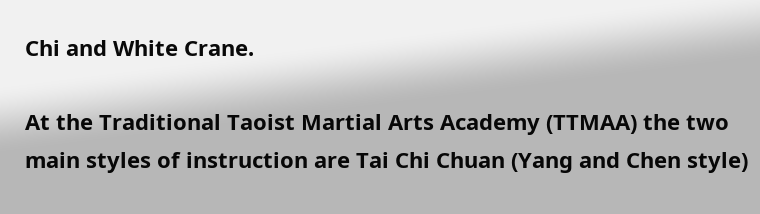Chi and White Crane.

At the Traditional Taoist Martial Arts Academy (TTMAA) the two main styles of instruction are Tai Chi Chuan (Yang and Chen style)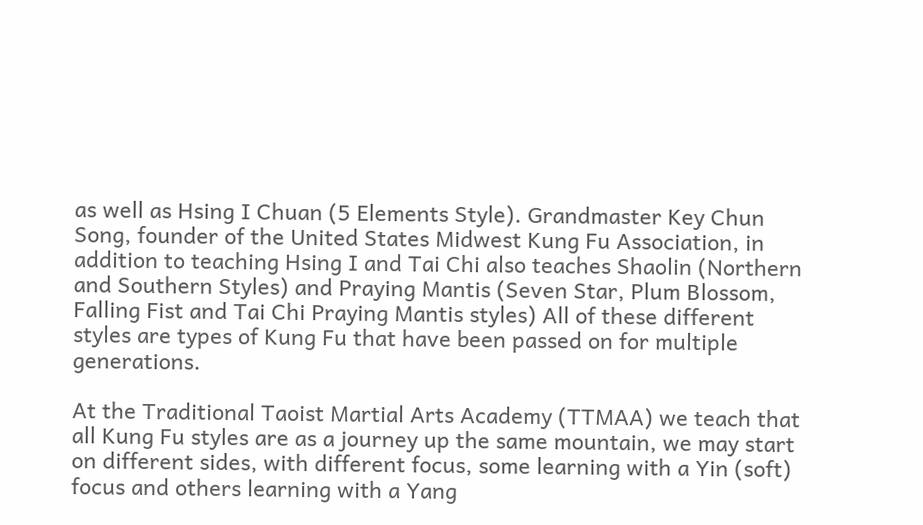as well as Hsing I Chuan (5 Elements Style). Grandmaster Key Chun Song, founder of the United States Midwest Kung Fu Association, in addition to teaching Hsing I and Tai Chi also teaches Shaolin (Northern and Southern Styles) and Praying Mantis (Seven Star, Plum Blossom, Falling Fist and Tai Chi Praying Mantis styles) All of these different styles are types of Kung Fu that have been passed on for multiple generations.

At the Traditional Taoist Martial Arts Academy (TTMAA) we teach that all Kung Fu styles are as a journey up the same mountain, we may start on different sides, with different focus, some learning with a Yin (soft) focus and others learning with a Yang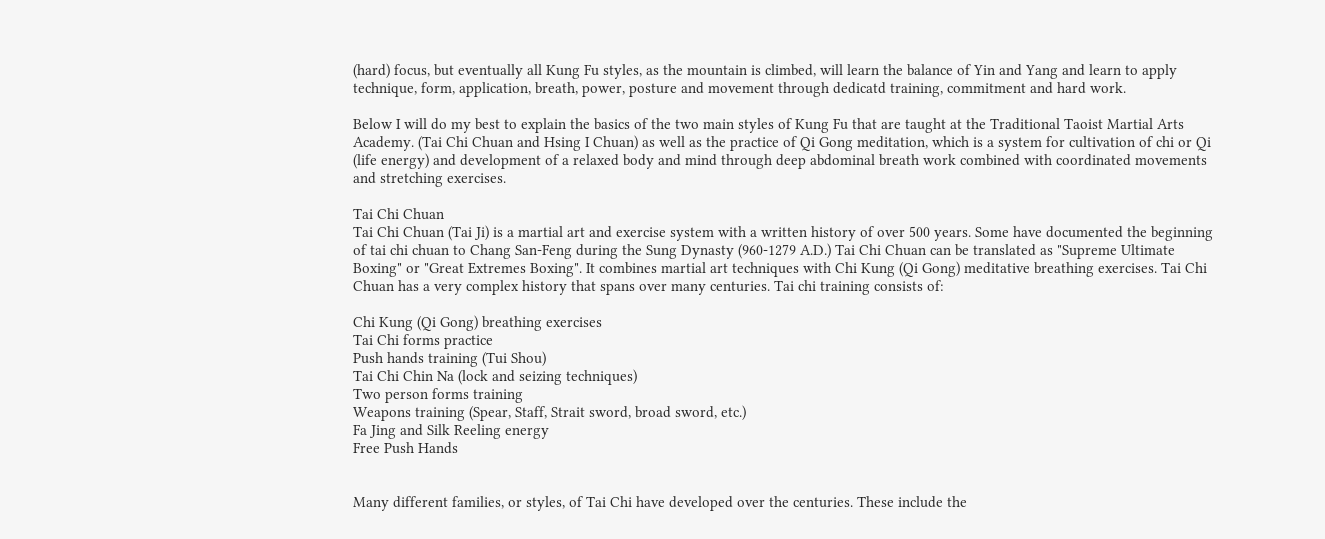(hard) focus, but eventually all Kung Fu styles, as the mountain is climbed, will learn the balance of Yin and Yang and learn to apply technique, form, application, breath, power, posture and movement through dedicatd training, commitment and hard work.

Below I will do my best to explain the basics of the two main styles of Kung Fu that are taught at the Traditional Taoist Martial Arts Academy. (Tai Chi Chuan and Hsing I Chuan) as well as the practice of Qi Gong meditation, which is a system for cultivation of chi or Qi (life energy) and development of a relaxed body and mind through deep abdominal breath work combined with coordinated movements and stretching exercises.

Tai Chi Chuan
Tai Chi Chuan (Tai Ji) is a martial art and exercise system with a written history of over 500 years. Some have documented the beginning of tai chi chuan to Chang San-Feng during the Sung Dynasty (960-1279 A.D.) Tai Chi Chuan can be translated as "Supreme Ultimate Boxing" or "Great Extremes Boxing". It combines martial art techniques with Chi Kung (Qi Gong) meditative breathing exercises. Tai Chi Chuan has a very complex history that spans over many centuries. Tai chi training consists of:

Chi Kung (Qi Gong) breathing exercises
Tai Chi forms practice
Push hands training (Tui Shou)
Tai Chi Chin Na (lock and seizing techniques)
Two person forms training
Weapons training (Spear, Staff, Strait sword, broad sword, etc.)
Fa Jing and Silk Reeling energy
Free Push Hands


Many different families, or styles, of Tai Chi have developed over the centuries. These include the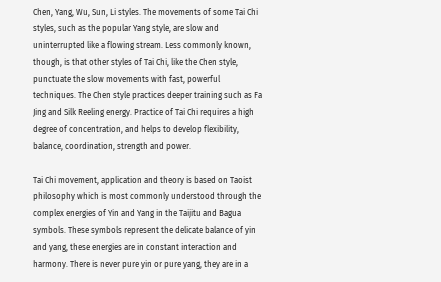Chen, Yang, Wu, Sun, Li styles. The movements of some Tai Chi styles, such as the popular Yang style, are slow and uninterrupted like a flowing stream. Less commonly known, though, is that other styles of Tai Chi, like the Chen style, punctuate the slow movements with fast, powerful techniques. The Chen style practices deeper training such as Fa Jing and Silk Reeling energy. Practice of Tai Chi requires a high degree of concentration, and helps to develop flexibility, balance, coordination, strength and power.

Tai Chi movement, application and theory is based on Taoist philosophy which is most commonly understood through the complex energies of Yin and Yang in the Taijitu and Bagua symbols. These symbols represent the delicate balance of yin and yang, these energies are in constant interaction and harmony. There is never pure yin or pure yang, they are in a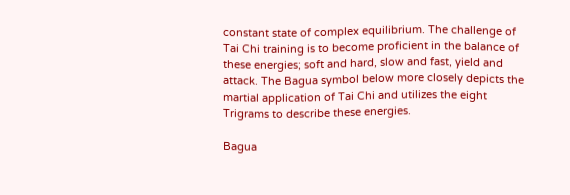constant state of complex equilibrium. The challenge of Tai Chi training is to become proficient in the balance of these energies; soft and hard, slow and fast, yield and attack. The Bagua symbol below more closely depicts the martial application of Tai Chi and utilizes the eight Trigrams to describe these energies.

Bagua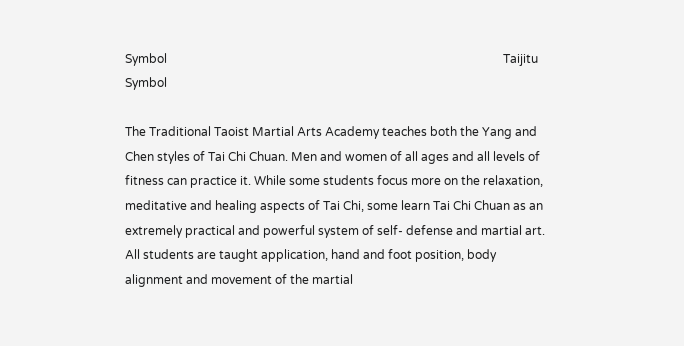Symbol                                                                                                                Taijitu Symbol

The Traditional Taoist Martial Arts Academy teaches both the Yang and Chen styles of Tai Chi Chuan. Men and women of all ages and all levels of fitness can practice it. While some students focus more on the relaxation, meditative and healing aspects of Tai Chi, some learn Tai Chi Chuan as an extremely practical and powerful system of self- defense and martial art. All students are taught application, hand and foot position, body alignment and movement of the martial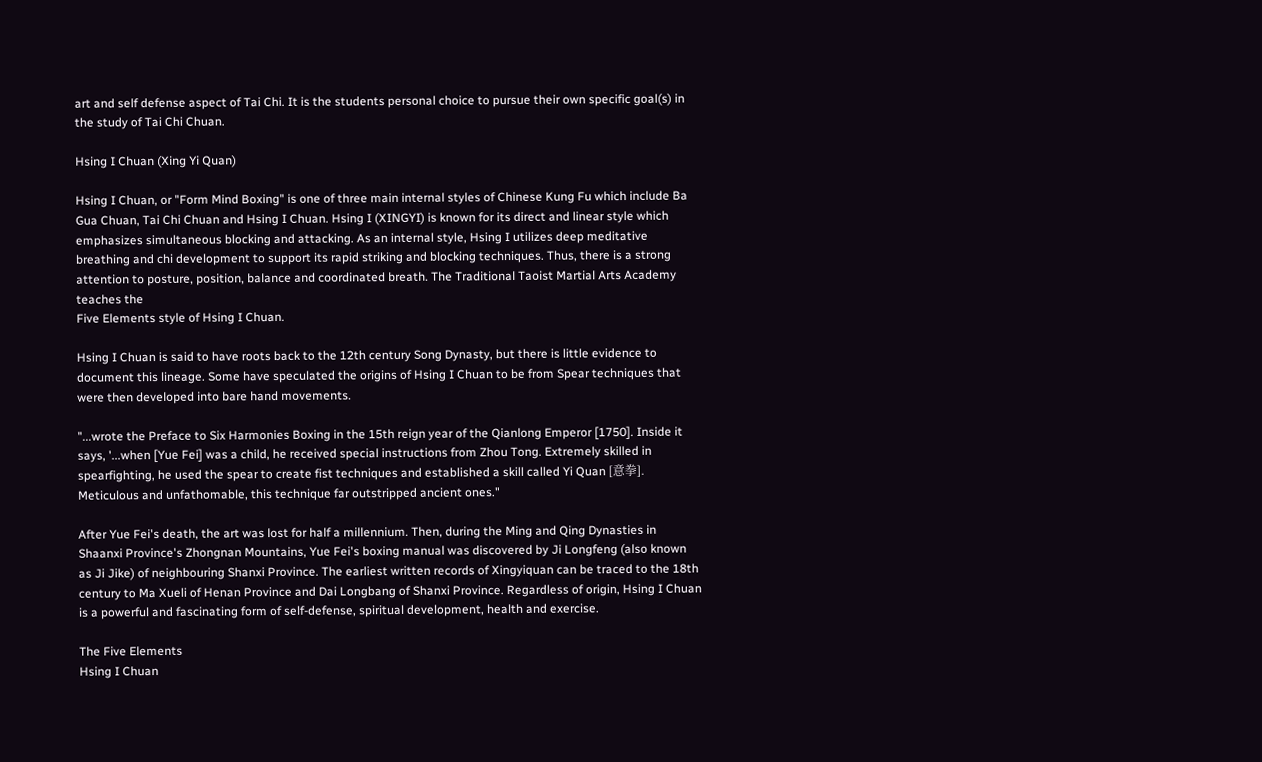art and self defense aspect of Tai Chi. It is the students personal choice to pursue their own specific goal(s) in the study of Tai Chi Chuan.

Hsing I Chuan (Xing Yi Quan)

Hsing I Chuan, or "Form Mind Boxing" is one of three main internal styles of Chinese Kung Fu which include Ba Gua Chuan, Tai Chi Chuan and Hsing I Chuan. Hsing I (XINGYI) is known for its direct and linear style which emphasizes simultaneous blocking and attacking. As an internal style, Hsing I utilizes deep meditative breathing and chi development to support its rapid striking and blocking techniques. Thus, there is a strong attention to posture, position, balance and coordinated breath. The Traditional Taoist Martial Arts Academy teaches the
Five Elements style of Hsing I Chuan.

Hsing I Chuan is said to have roots back to the 12th century Song Dynasty, but there is little evidence to document this lineage. Some have speculated the origins of Hsing I Chuan to be from Spear techniques that were then developed into bare hand movements.

"...wrote the Preface to Six Harmonies Boxing in the 15th reign year of the Qianlong Emperor [1750]. Inside it says, '...when [Yue Fei] was a child, he received special instructions from Zhou Tong. Extremely skilled in spearfighting, he used the spear to create fist techniques and established a skill called Yi Quan [意拳]. Meticulous and unfathomable, this technique far outstripped ancient ones."

After Yue Fei's death, the art was lost for half a millennium. Then, during the Ming and Qing Dynasties in Shaanxi Province's Zhongnan Mountains, Yue Fei's boxing manual was discovered by Ji Longfeng (also known as Ji Jike) of neighbouring Shanxi Province. The earliest written records of Xingyiquan can be traced to the 18th century to Ma Xueli of Henan Province and Dai Longbang of Shanxi Province. Regardless of origin, Hsing I Chuan is a powerful and fascinating form of self-defense, spiritual development, health and exercise.

The Five Elements
Hsing I Chuan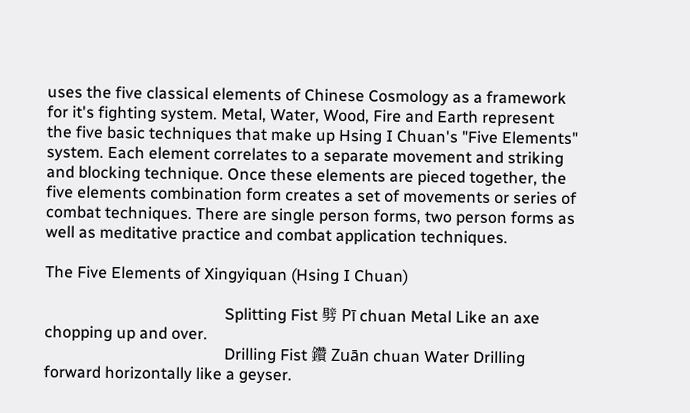uses the five classical elements of Chinese Cosmology as a framework for it's fighting system. Metal, Water, Wood, Fire and Earth represent the five basic techniques that make up Hsing I Chuan's "Five Elements" system. Each element correlates to a separate movement and striking and blocking technique. Once these elements are pieced together, the five elements combination form creates a set of movements or series of combat techniques. There are single person forms, two person forms as well as meditative practice and combat application techniques.

The Five Elements of Xingyiquan (Hsing I Chuan)

                                             Splitting Fist 劈 Pī chuan Metal Like an axe chopping up and over.
                                             Drilling Fist 鑽 Zuān chuan Water Drilling forward horizontally like a geyser.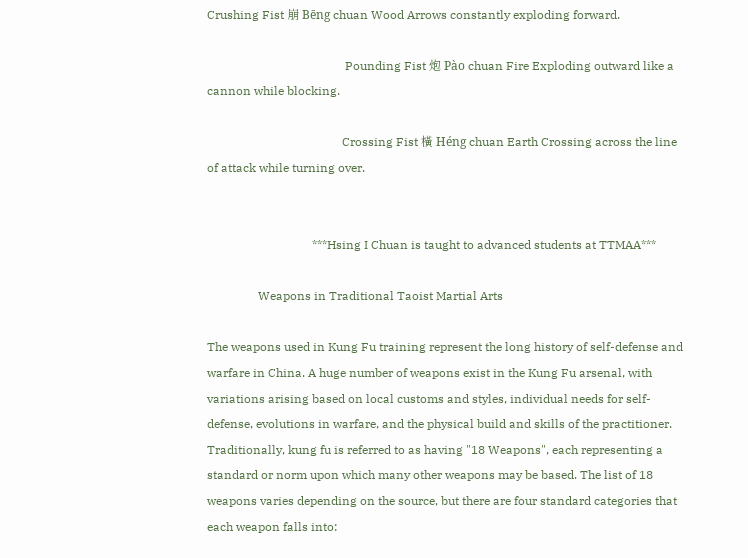Crushing Fist 崩 Bēng chuan Wood Arrows constantly exploding forward.

                                              Pounding Fist 炮 Pào chuan Fire Exploding outward like a cannon while blocking.

                                             Crossing Fist 橫 Héng chuan Earth Crossing across the line of attack while turning over.


                                   ***Hsing I Chuan is taught to advanced students at TTMAA***

                 Weapons in Traditional Taoist Martial Arts

The weapons used in Kung Fu training represent the long history of self-defense and warfare in China. A huge number of weapons exist in the Kung Fu arsenal, with variations arising based on local customs and styles, individual needs for self-defense, evolutions in warfare, and the physical build and skills of the practitioner. Traditionally, kung fu is referred to as having "18 Weapons", each representing a standard or norm upon which many other weapons may be based. The list of 18 weapons varies depending on the source, but there are four standard categories that each weapon falls into: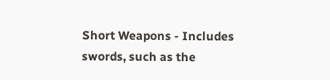Short Weapons - Includes swords, such as the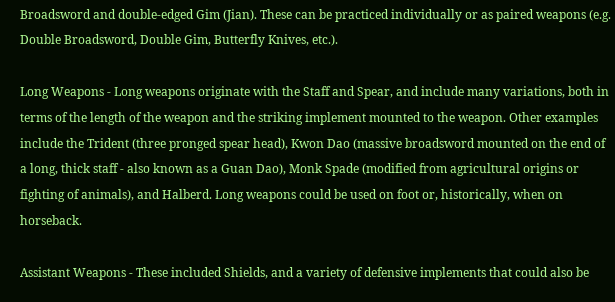Broadsword and double-edged Gim (Jian). These can be practiced individually or as paired weapons (e.g. Double Broadsword, Double Gim, Butterfly Knives, etc.).

Long Weapons - Long weapons originate with the Staff and Spear, and include many variations, both in terms of the length of the weapon and the striking implement mounted to the weapon. Other examples include the Trident (three pronged spear head), Kwon Dao (massive broadsword mounted on the end of a long, thick staff - also known as a Guan Dao), Monk Spade (modified from agricultural origins or fighting of animals), and Halberd. Long weapons could be used on foot or, historically, when on horseback.

Assistant Weapons - These included Shields, and a variety of defensive implements that could also be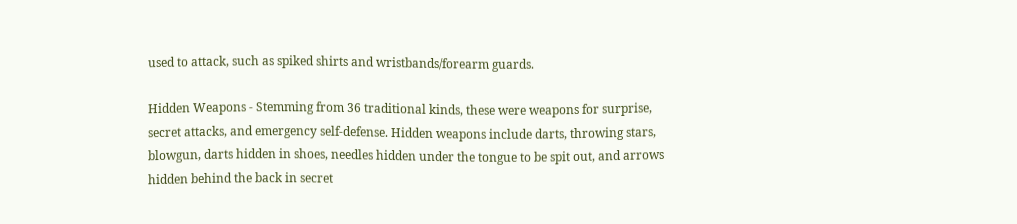used to attack, such as spiked shirts and wristbands/forearm guards.

Hidden Weapons - Stemming from 36 traditional kinds, these were weapons for surprise, secret attacks, and emergency self-defense. Hidden weapons include darts, throwing stars, blowgun, darts hidden in shoes, needles hidden under the tongue to be spit out, and arrows hidden behind the back in secret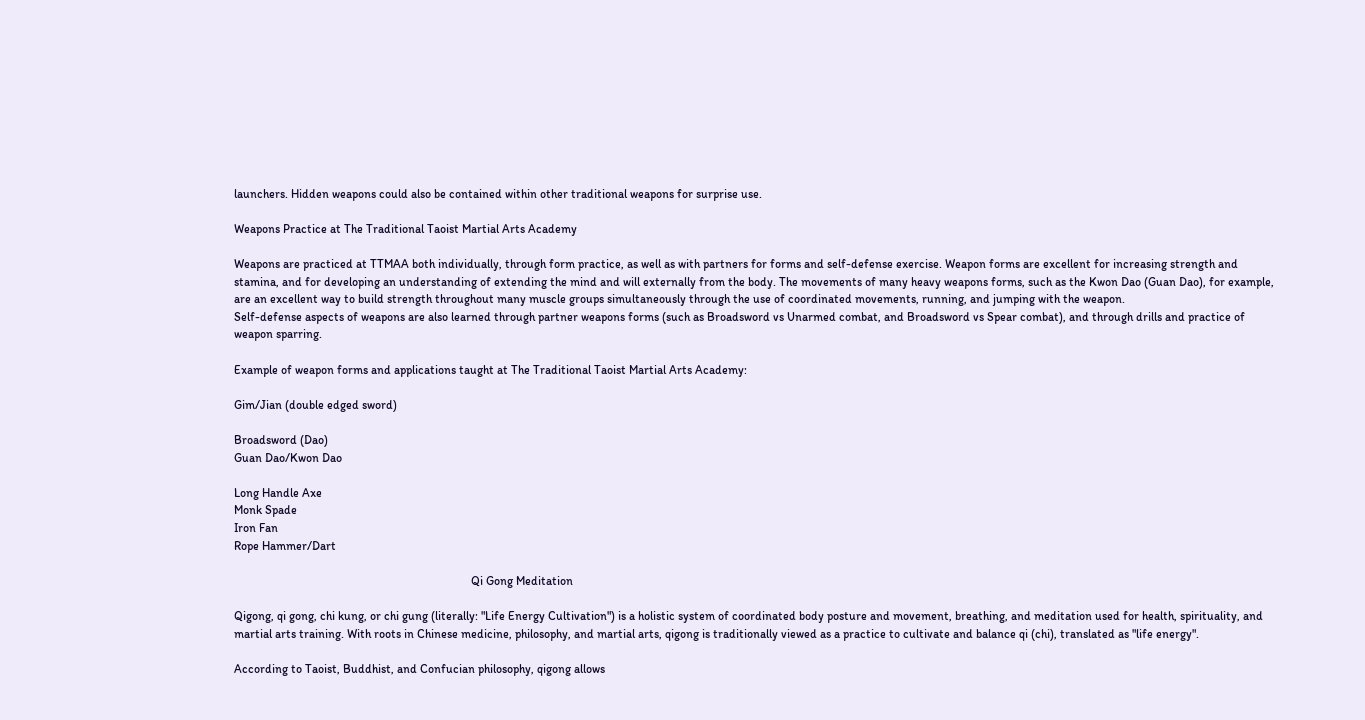launchers. Hidden weapons could also be contained within other traditional weapons for surprise use.

Weapons Practice at The Traditional Taoist Martial Arts Academy

Weapons are practiced at TTMAA both individually, through form practice, as well as with partners for forms and self-defense exercise. Weapon forms are excellent for increasing strength and stamina, and for developing an understanding of extending the mind and will externally from the body. The movements of many heavy weapons forms, such as the Kwon Dao (Guan Dao), for example, are an excellent way to build strength throughout many muscle groups simultaneously through the use of coordinated movements, running, and jumping with the weapon.
Self-defense aspects of weapons are also learned through partner weapons forms (such as Broadsword vs Unarmed combat, and Broadsword vs Spear combat), and through drills and practice of weapon sparring.

Example of weapon forms and applications taught at The Traditional Taoist Martial Arts Academy:

Gim/Jian (double edged sword)

Broadsword (Dao)
Guan Dao/Kwon Dao

Long Handle Axe
Monk Spade
Iron Fan
Rope Hammer/Dart

                                                                               Qi Gong Meditation

Qigong, qi gong, chi kung, or chi gung (literally: "Life Energy Cultivation") is a holistic system of coordinated body posture and movement, breathing, and meditation used for health, spirituality, and martial arts training. With roots in Chinese medicine, philosophy, and martial arts, qigong is traditionally viewed as a practice to cultivate and balance qi (chi), translated as "life energy".

According to Taoist, Buddhist, and Confucian philosophy, qigong allows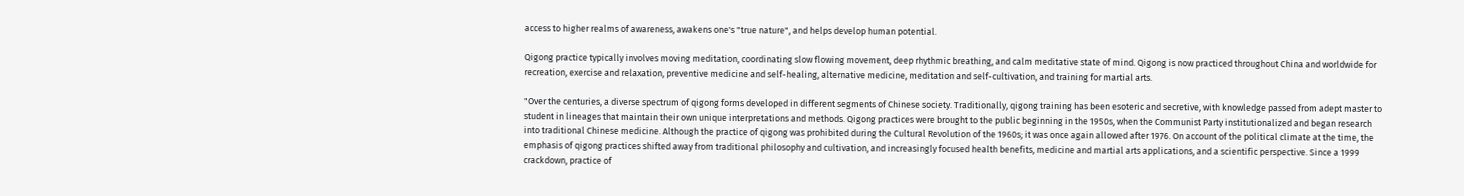access to higher realms of awareness, awakens one's "true nature", and helps develop human potential.

Qigong practice typically involves moving meditation, coordinating slow flowing movement, deep rhythmic breathing, and calm meditative state of mind. Qigong is now practiced throughout China and worldwide for recreation, exercise and relaxation, preventive medicine and self-healing, alternative medicine, meditation and self-cultivation, and training for martial arts.

"Over the centuries, a diverse spectrum of qigong forms developed in different segments of Chinese society. Traditionally, qigong training has been esoteric and secretive, with knowledge passed from adept master to student in lineages that maintain their own unique interpretations and methods. Qigong practices were brought to the public beginning in the 1950s, when the Communist Party institutionalized and began research into traditional Chinese medicine. Although the practice of qigong was prohibited during the Cultural Revolution of the 1960s; it was once again allowed after 1976. On account of the political climate at the time, the emphasis of qigong practices shifted away from traditional philosophy and cultivation, and increasingly focused health benefits, medicine and martial arts applications, and a scientific perspective. Since a 1999 crackdown, practice of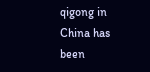qigong in China has been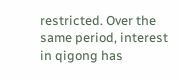restricted. Over the same period, interest in qigong has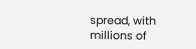spread, with millions of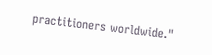practitioners worldwide."